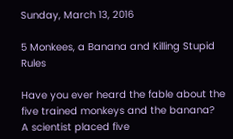Sunday, March 13, 2016

5 Monkees, a Banana and Killing Stupid Rules

Have you ever heard the fable about the five trained monkeys and the banana?
A scientist placed five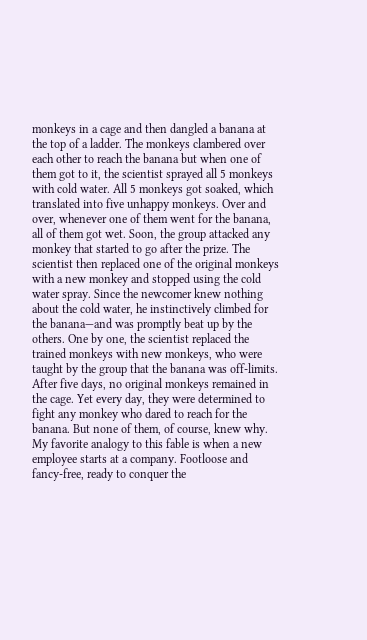monkeys in a cage and then dangled a banana at the top of a ladder. The monkeys clambered over each other to reach the banana but when one of them got to it, the scientist sprayed all 5 monkeys with cold water. All 5 monkeys got soaked, which translated into five unhappy monkeys. Over and over, whenever one of them went for the banana, all of them got wet. Soon, the group attacked any monkey that started to go after the prize. The scientist then replaced one of the original monkeys with a new monkey and stopped using the cold water spray. Since the newcomer knew nothing about the cold water, he instinctively climbed for the banana—and was promptly beat up by the others. One by one, the scientist replaced the trained monkeys with new monkeys, who were taught by the group that the banana was off-limits. After five days, no original monkeys remained in the cage. Yet every day, they were determined to fight any monkey who dared to reach for the banana. But none of them, of course, knew why.
My favorite analogy to this fable is when a new employee starts at a company. Footloose and fancy-free, ready to conquer the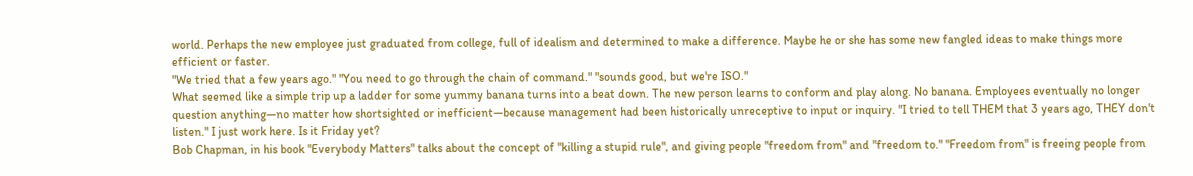world. Perhaps the new employee just graduated from college, full of idealism and determined to make a difference. Maybe he or she has some new fangled ideas to make things more efficient or faster.
"We tried that a few years ago." "You need to go through the chain of command." "sounds good, but we're ISO."
What seemed like a simple trip up a ladder for some yummy banana turns into a beat down. The new person learns to conform and play along. No banana. Employees eventually no longer question anything—no matter how shortsighted or inefficient—because management had been historically unreceptive to input or inquiry. "I tried to tell THEM that 3 years ago, THEY don't listen." I just work here. Is it Friday yet?
Bob Chapman, in his book "Everybody Matters" talks about the concept of "killing a stupid rule", and giving people "freedom from" and "freedom to." "Freedom from" is freeing people from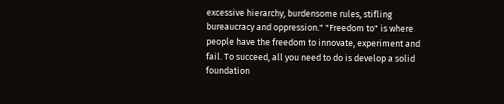excessive hierarchy, burdensome rules, stifling bureaucracy and oppression." "Freedom to" is where people have the freedom to innovate, experiment and fail. To succeed, all you need to do is develop a solid foundation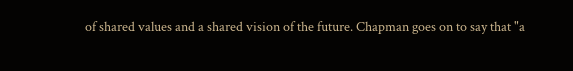of shared values and a shared vision of the future. Chapman goes on to say that "a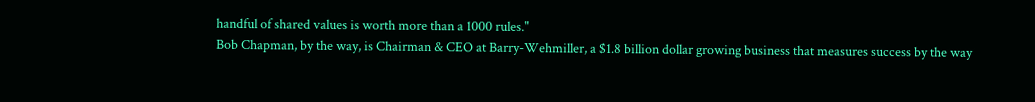handful of shared values is worth more than a 1000 rules."
Bob Chapman, by the way, is Chairman & CEO at Barry-Wehmiller, a $1.8 billion dollar growing business that measures success by the way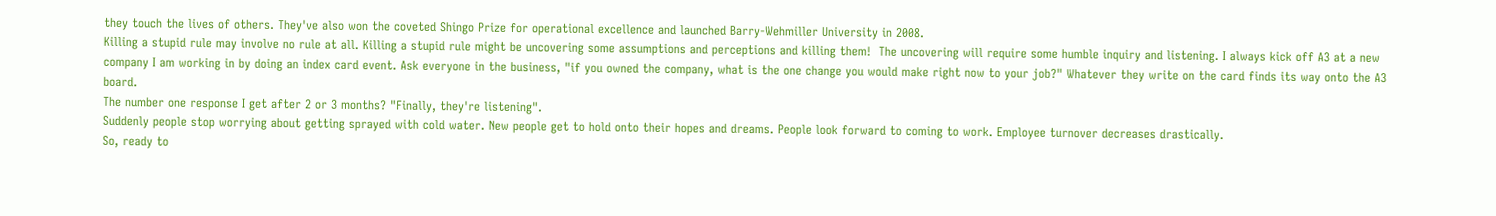they touch the lives of others. They've also won the coveted Shingo Prize for operational excellence and launched Barry-Wehmiller University in 2008.
Killing a stupid rule may involve no rule at all. Killing a stupid rule might be uncovering some assumptions and perceptions and killing them!  The uncovering will require some humble inquiry and listening. I always kick off A3 at a new company I am working in by doing an index card event. Ask everyone in the business, "if you owned the company, what is the one change you would make right now to your job?" Whatever they write on the card finds its way onto the A3 board.
The number one response I get after 2 or 3 months? "Finally, they're listening".
Suddenly people stop worrying about getting sprayed with cold water. New people get to hold onto their hopes and dreams. People look forward to coming to work. Employee turnover decreases drastically.
So, ready to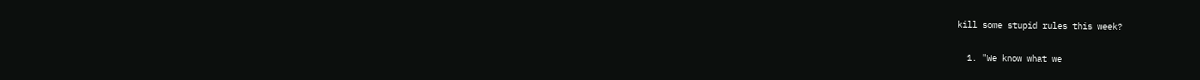kill some stupid rules this week?


  1. "We know what we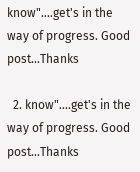know"....get's in the way of progress. Good post...Thanks

  2. know"....get's in the way of progress. Good post...Thanks